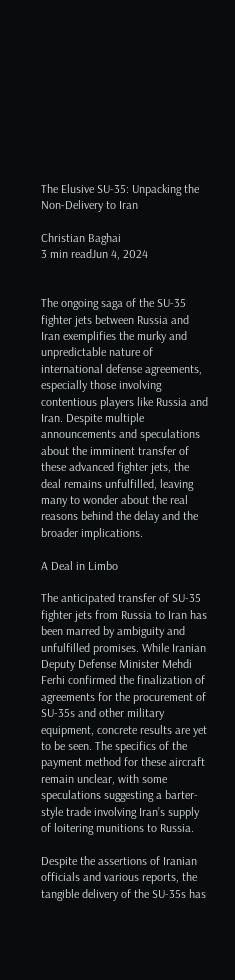The Elusive SU-35: Unpacking the Non-Delivery to Iran

Christian Baghai
3 min readJun 4, 2024


The ongoing saga of the SU-35 fighter jets between Russia and Iran exemplifies the murky and unpredictable nature of international defense agreements, especially those involving contentious players like Russia and Iran. Despite multiple announcements and speculations about the imminent transfer of these advanced fighter jets, the deal remains unfulfilled, leaving many to wonder about the real reasons behind the delay and the broader implications.

A Deal in Limbo

The anticipated transfer of SU-35 fighter jets from Russia to Iran has been marred by ambiguity and unfulfilled promises. While Iranian Deputy Defense Minister Mehdi Ferhi confirmed the finalization of agreements for the procurement of SU-35s and other military equipment, concrete results are yet to be seen. The specifics of the payment method for these aircraft remain unclear, with some speculations suggesting a barter-style trade involving Iran’s supply of loitering munitions to Russia.

Despite the assertions of Iranian officials and various reports, the tangible delivery of the SU-35s has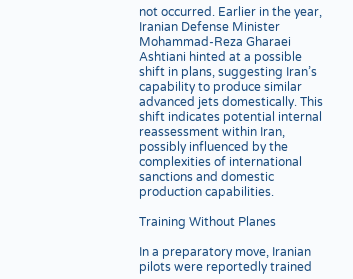not occurred. Earlier in the year, Iranian Defense Minister Mohammad-Reza Gharaei Ashtiani hinted at a possible shift in plans, suggesting Iran’s capability to produce similar advanced jets domestically. This shift indicates potential internal reassessment within Iran, possibly influenced by the complexities of international sanctions and domestic production capabilities.

Training Without Planes

In a preparatory move, Iranian pilots were reportedly trained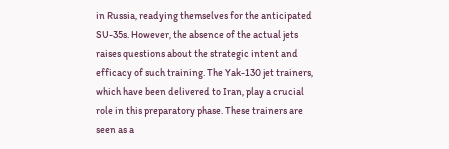in Russia, readying themselves for the anticipated SU-35s. However, the absence of the actual jets raises questions about the strategic intent and efficacy of such training. The Yak-130 jet trainers, which have been delivered to Iran, play a crucial role in this preparatory phase. These trainers are seen as a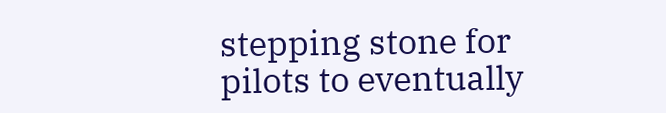stepping stone for pilots to eventually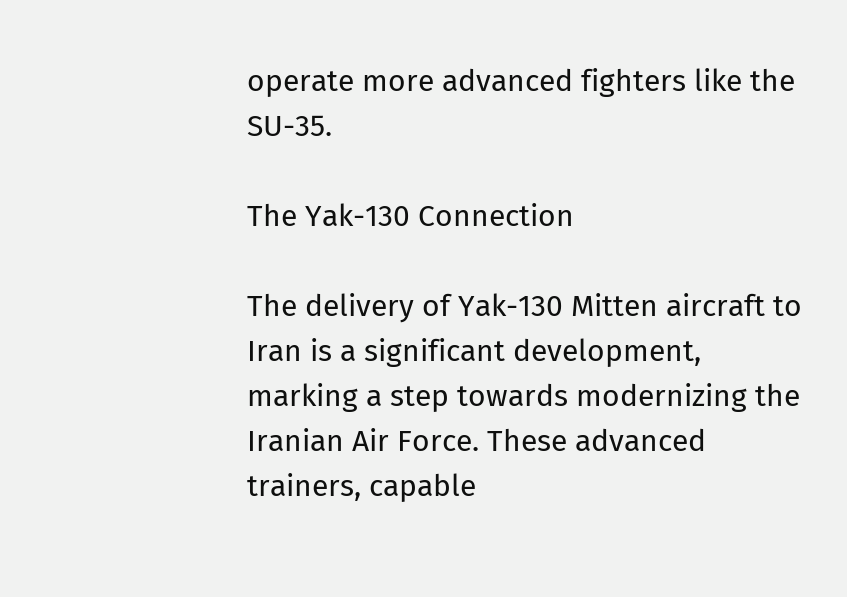operate more advanced fighters like the SU-35.

The Yak-130 Connection

The delivery of Yak-130 Mitten aircraft to Iran is a significant development, marking a step towards modernizing the Iranian Air Force. These advanced trainers, capable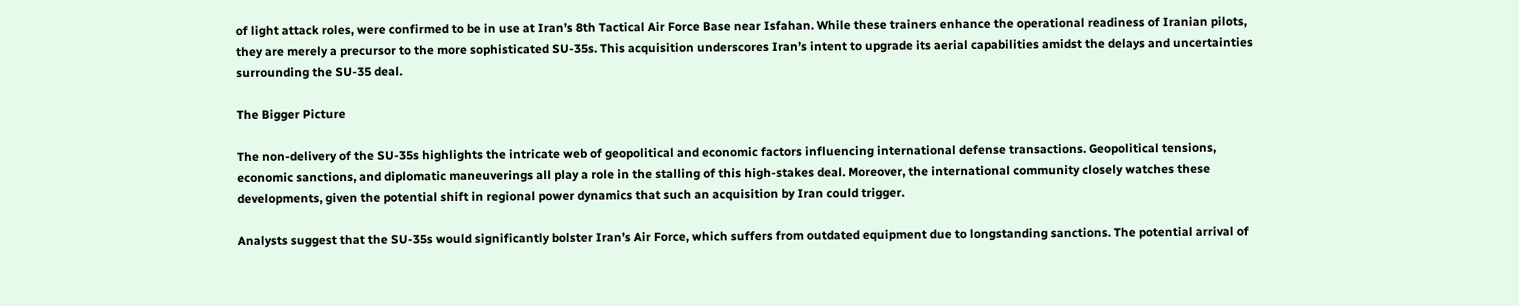of light attack roles, were confirmed to be in use at Iran’s 8th Tactical Air Force Base near Isfahan. While these trainers enhance the operational readiness of Iranian pilots, they are merely a precursor to the more sophisticated SU-35s. This acquisition underscores Iran’s intent to upgrade its aerial capabilities amidst the delays and uncertainties surrounding the SU-35 deal.

The Bigger Picture

The non-delivery of the SU-35s highlights the intricate web of geopolitical and economic factors influencing international defense transactions. Geopolitical tensions, economic sanctions, and diplomatic maneuverings all play a role in the stalling of this high-stakes deal. Moreover, the international community closely watches these developments, given the potential shift in regional power dynamics that such an acquisition by Iran could trigger.

Analysts suggest that the SU-35s would significantly bolster Iran’s Air Force, which suffers from outdated equipment due to longstanding sanctions. The potential arrival of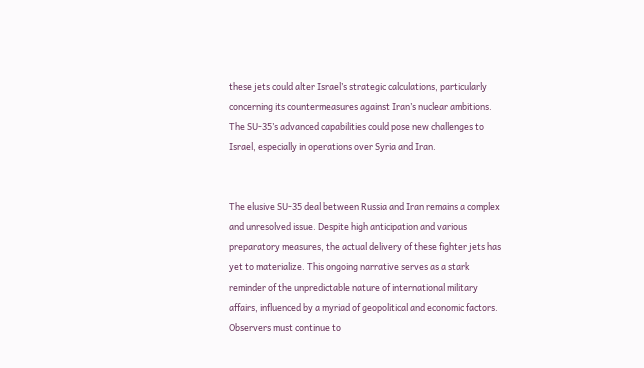these jets could alter Israel’s strategic calculations, particularly concerning its countermeasures against Iran’s nuclear ambitions. The SU-35’s advanced capabilities could pose new challenges to Israel, especially in operations over Syria and Iran.


The elusive SU-35 deal between Russia and Iran remains a complex and unresolved issue. Despite high anticipation and various preparatory measures, the actual delivery of these fighter jets has yet to materialize. This ongoing narrative serves as a stark reminder of the unpredictable nature of international military affairs, influenced by a myriad of geopolitical and economic factors. Observers must continue to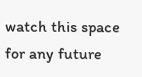watch this space for any future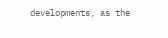developments, as the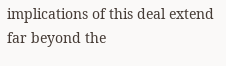implications of this deal extend far beyond the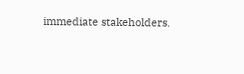immediate stakeholders.